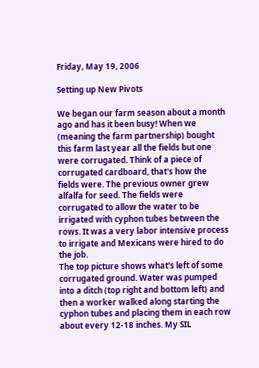Friday, May 19, 2006

Setting up New Pivots

We began our farm season about a month ago and has it been busy! When we (meaning the farm partnership) bought this farm last year all the fields but one were corrugated. Think of a piece of corrugated cardboard, that's how the fields were. The previous owner grew alfalfa for seed. The fields were corrugated to allow the water to be irrigated with cyphon tubes between the rows. It was a very labor intensive process to irrigate and Mexicans were hired to do the job.
The top picture shows what's left of some corrugated ground. Water was pumped into a ditch (top right and bottom left) and then a worker walked along starting the cyphon tubes and placing them in each row about every 12-18 inches. My SIL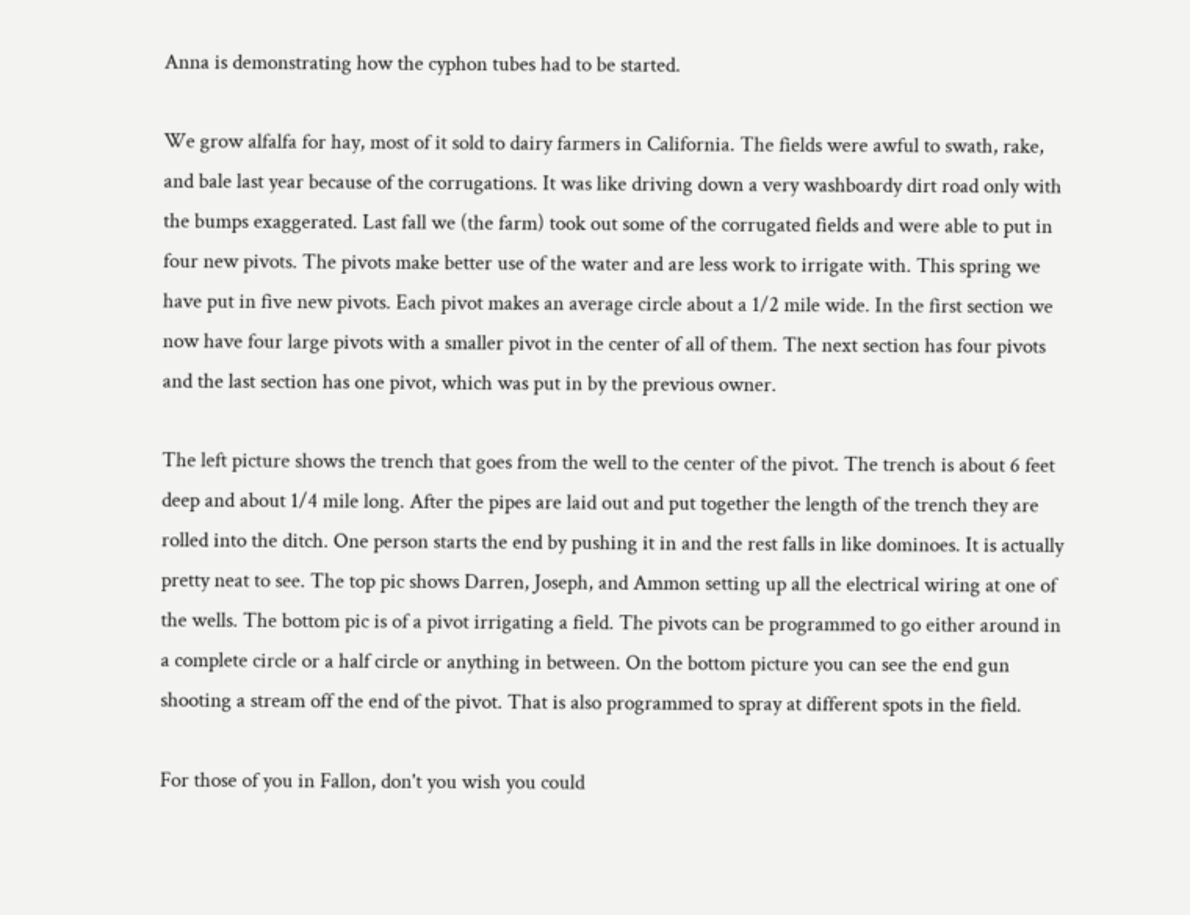Anna is demonstrating how the cyphon tubes had to be started.

We grow alfalfa for hay, most of it sold to dairy farmers in California. The fields were awful to swath, rake, and bale last year because of the corrugations. It was like driving down a very washboardy dirt road only with the bumps exaggerated. Last fall we (the farm) took out some of the corrugated fields and were able to put in four new pivots. The pivots make better use of the water and are less work to irrigate with. This spring we have put in five new pivots. Each pivot makes an average circle about a 1/2 mile wide. In the first section we now have four large pivots with a smaller pivot in the center of all of them. The next section has four pivots and the last section has one pivot, which was put in by the previous owner.

The left picture shows the trench that goes from the well to the center of the pivot. The trench is about 6 feet deep and about 1/4 mile long. After the pipes are laid out and put together the length of the trench they are rolled into the ditch. One person starts the end by pushing it in and the rest falls in like dominoes. It is actually pretty neat to see. The top pic shows Darren, Joseph, and Ammon setting up all the electrical wiring at one of the wells. The bottom pic is of a pivot irrigating a field. The pivots can be programmed to go either around in a complete circle or a half circle or anything in between. On the bottom picture you can see the end gun shooting a stream off the end of the pivot. That is also programmed to spray at different spots in the field.

For those of you in Fallon, don't you wish you could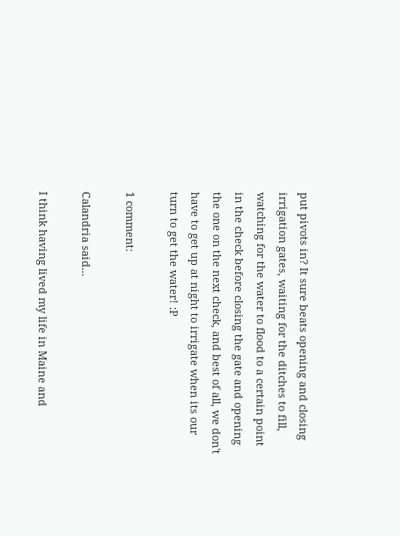put pivots in? It sure beats opening and closing irrigation gates, waiting for the ditches to fill, watching for the water to flood to a certain point in the check before closing the gate and opening the one on the next check, and best of all, we don't have to get up at night to irrigate when its our turn to get the water! :P

1 comment:

Calandria said...

I think having lived my life in Maine and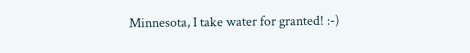Minnesota, I take water for granted! :-)